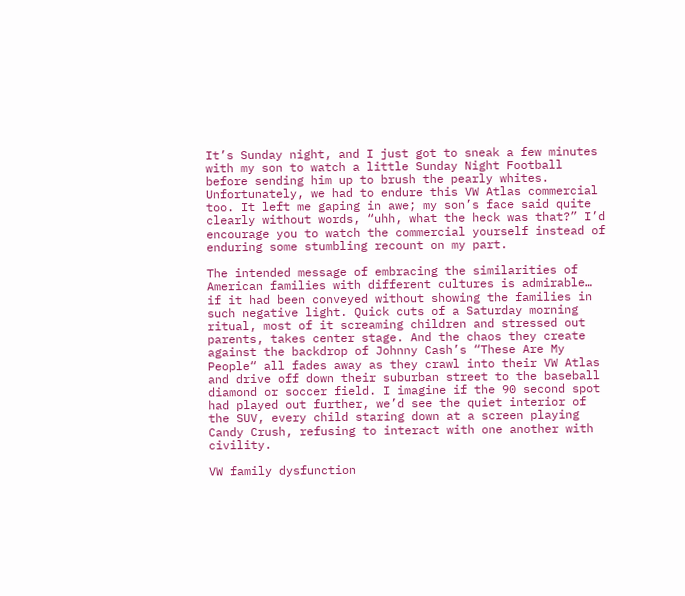It’s Sunday night, and I just got to sneak a few minutes with my son to watch a little Sunday Night Football before sending him up to brush the pearly whites. Unfortunately, we had to endure this VW Atlas commercial too. It left me gaping in awe; my son’s face said quite clearly without words, “uhh, what the heck was that?” I’d encourage you to watch the commercial yourself instead of enduring some stumbling recount on my part.

The intended message of embracing the similarities of American families with different cultures is admirable… if it had been conveyed without showing the families in such negative light. Quick cuts of a Saturday morning ritual, most of it screaming children and stressed out parents, takes center stage. And the chaos they create against the backdrop of Johnny Cash’s “These Are My People“ all fades away as they crawl into their VW Atlas and drive off down their suburban street to the baseball diamond or soccer field. I imagine if the 90 second spot had played out further, we’d see the quiet interior of the SUV, every child staring down at a screen playing Candy Crush, refusing to interact with one another with civility.

VW family dysfunction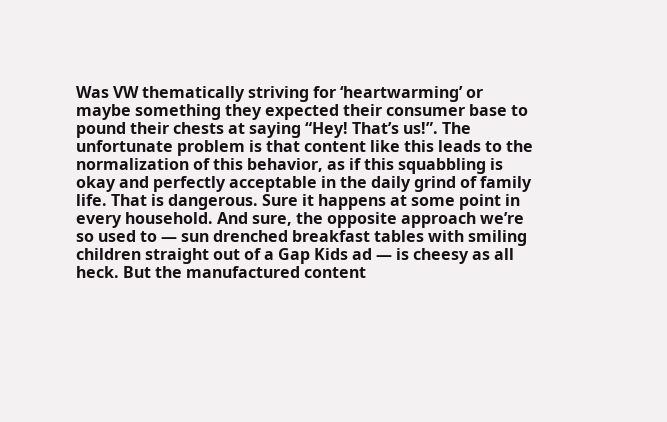Was VW thematically striving for ‘heartwarming’ or maybe something they expected their consumer base to pound their chests at saying “Hey! That’s us!”. The unfortunate problem is that content like this leads to the normalization of this behavior, as if this squabbling is okay and perfectly acceptable in the daily grind of family life. That is dangerous. Sure it happens at some point in every household. And sure, the opposite approach we’re so used to — sun drenched breakfast tables with smiling children straight out of a Gap Kids ad — is cheesy as all heck. But the manufactured content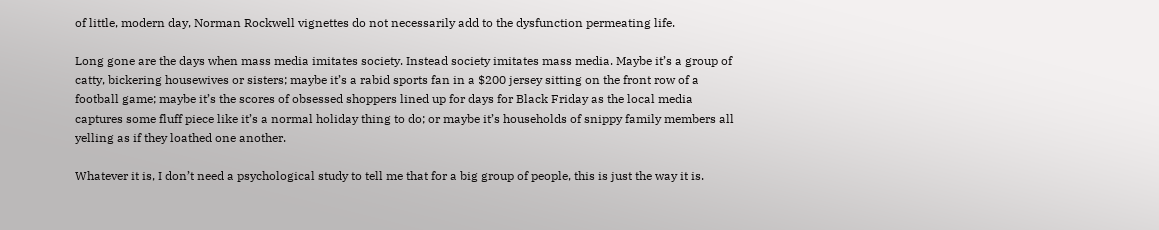of little, modern day, Norman Rockwell vignettes do not necessarily add to the dysfunction permeating life.

Long gone are the days when mass media imitates society. Instead society imitates mass media. Maybe it’s a group of catty, bickering housewives or sisters; maybe it’s a rabid sports fan in a $200 jersey sitting on the front row of a football game; maybe it’s the scores of obsessed shoppers lined up for days for Black Friday as the local media captures some fluff piece like it’s a normal holiday thing to do; or maybe it’s households of snippy family members all yelling as if they loathed one another.

Whatever it is, I don’t need a psychological study to tell me that for a big group of people, this is just the way it is.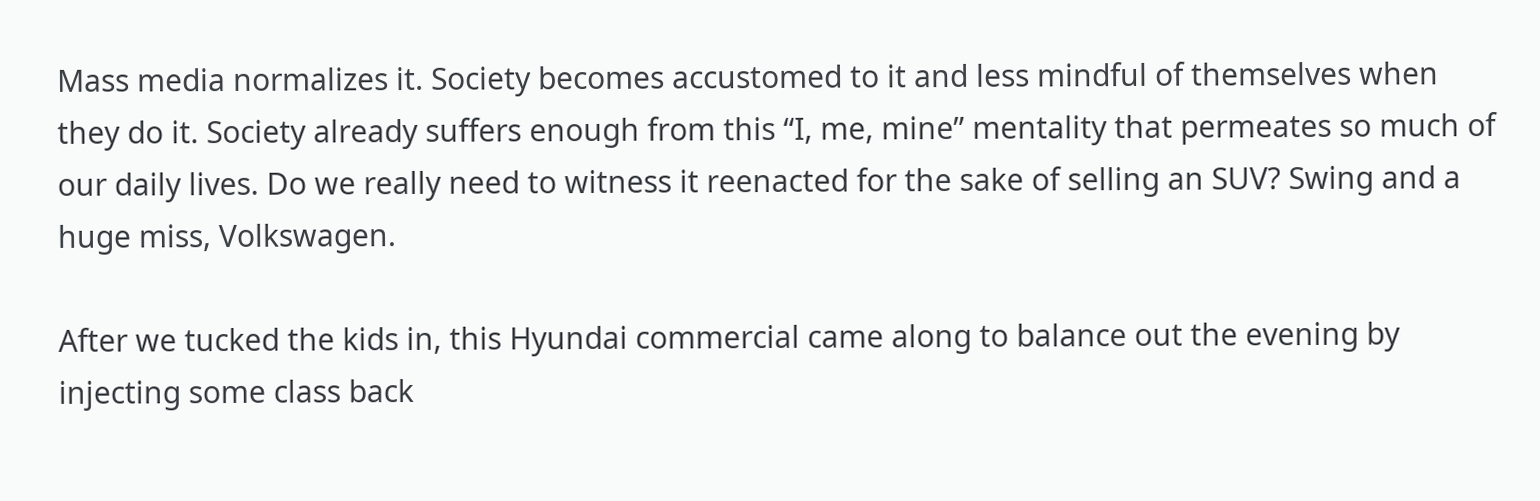Mass media normalizes it. Society becomes accustomed to it and less mindful of themselves when they do it. Society already suffers enough from this “I, me, mine” mentality that permeates so much of our daily lives. Do we really need to witness it reenacted for the sake of selling an SUV? Swing and a huge miss, Volkswagen.

After we tucked the kids in, this Hyundai commercial came along to balance out the evening by injecting some class back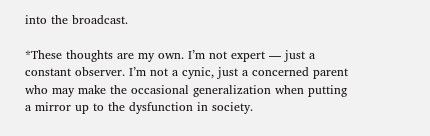into the broadcast.

*These thoughts are my own. I’m not expert — just a constant observer. I’m not a cynic, just a concerned parent who may make the occasional generalization when putting a mirror up to the dysfunction in society.